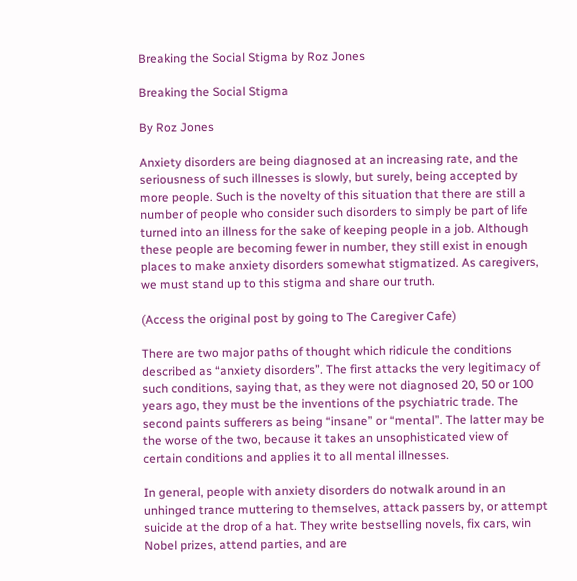Breaking the Social Stigma by Roz Jones

Breaking the Social Stigma

By Roz Jones

Anxiety disorders are being diagnosed at an increasing rate, and the seriousness of such illnesses is slowly, but surely, being accepted by more people. Such is the novelty of this situation that there are still a number of people who consider such disorders to simply be part of life turned into an illness for the sake of keeping people in a job. Although these people are becoming fewer in number, they still exist in enough places to make anxiety disorders somewhat stigmatized. As caregivers, we must stand up to this stigma and share our truth.

(Access the original post by going to The Caregiver Cafe)

There are two major paths of thought which ridicule the conditions described as “anxiety disorders”. The first attacks the very legitimacy of such conditions, saying that, as they were not diagnosed 20, 50 or 100 years ago, they must be the inventions of the psychiatric trade. The second paints sufferers as being “insane” or “mental”. The latter may be the worse of the two, because it takes an unsophisticated view of certain conditions and applies it to all mental illnesses.

In general, people with anxiety disorders do notwalk around in an unhinged trance muttering to themselves, attack passers by, or attempt suicide at the drop of a hat. They write bestselling novels, fix cars, win Nobel prizes, attend parties, and are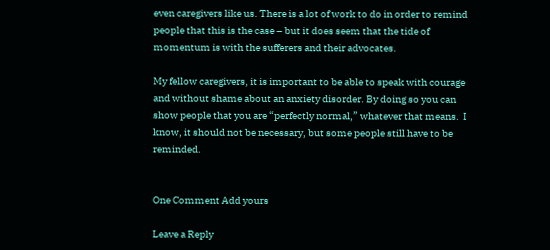even caregivers like us. There is a lot of work to do in order to remind people that this is the case – but it does seem that the tide of momentum is with the sufferers and their advocates.

My fellow caregivers, it is important to be able to speak with courage and without shame about an anxiety disorder. By doing so you can show people that you are “perfectly normal,” whatever that means.  I know, it should not be necessary, but some people still have to be reminded.


One Comment Add yours

Leave a Reply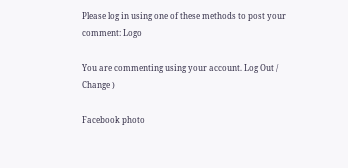Please log in using one of these methods to post your comment: Logo

You are commenting using your account. Log Out /  Change )

Facebook photo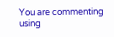You are commenting using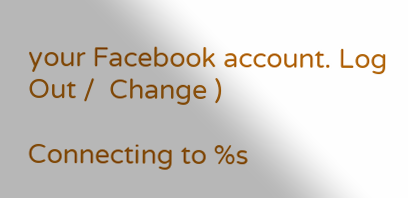your Facebook account. Log Out /  Change )

Connecting to %s